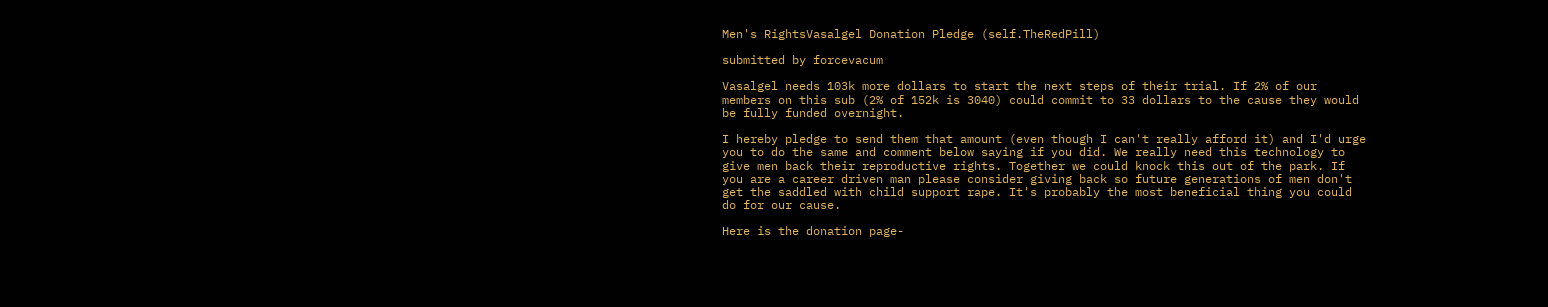Men's RightsVasalgel Donation Pledge (self.TheRedPill)

submitted by forcevacum

Vasalgel needs 103k more dollars to start the next steps of their trial. If 2% of our members on this sub (2% of 152k is 3040) could commit to 33 dollars to the cause they would be fully funded overnight.

I hereby pledge to send them that amount (even though I can't really afford it) and I'd urge you to do the same and comment below saying if you did. We really need this technology to give men back their reproductive rights. Together we could knock this out of the park. If you are a career driven man please consider giving back so future generations of men don't get the saddled with child support rape. It's probably the most beneficial thing you could do for our cause.

Here is the donation page-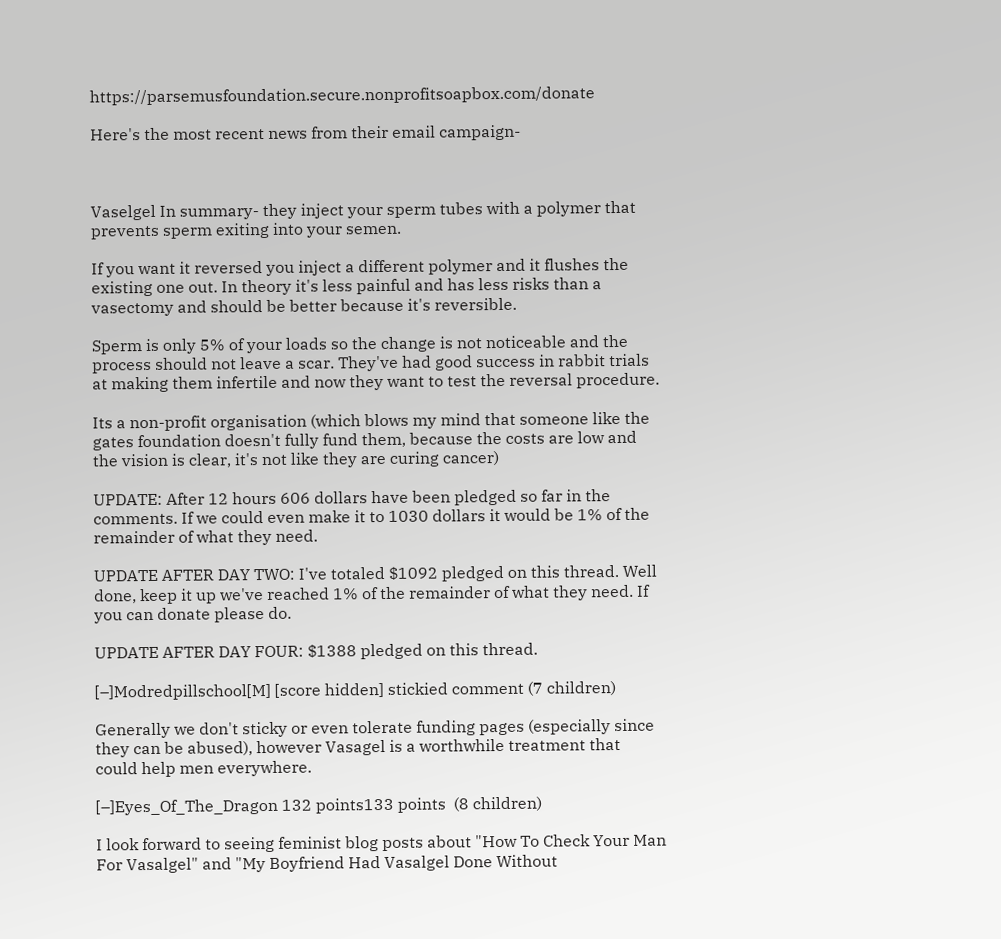https://parsemusfoundation.secure.nonprofitsoapbox.com/donate

Here's the most recent news from their email campaign-



Vaselgel In summary- they inject your sperm tubes with a polymer that prevents sperm exiting into your semen.

If you want it reversed you inject a different polymer and it flushes the existing one out. In theory it's less painful and has less risks than a vasectomy and should be better because it's reversible.

Sperm is only 5% of your loads so the change is not noticeable and the process should not leave a scar. They've had good success in rabbit trials at making them infertile and now they want to test the reversal procedure.

Its a non-profit organisation (which blows my mind that someone like the gates foundation doesn't fully fund them, because the costs are low and the vision is clear, it's not like they are curing cancer)

UPDATE: After 12 hours 606 dollars have been pledged so far in the comments. If we could even make it to 1030 dollars it would be 1% of the remainder of what they need.

UPDATE AFTER DAY TWO: I've totaled $1092 pledged on this thread. Well done, keep it up we've reached 1% of the remainder of what they need. If you can donate please do.

UPDATE AFTER DAY FOUR: $1388 pledged on this thread.

[–]Modredpillschool[M] [score hidden] stickied comment (7 children)

Generally we don't sticky or even tolerate funding pages (especially since they can be abused), however Vasagel is a worthwhile treatment that could help men everywhere.

[–]Eyes_Of_The_Dragon 132 points133 points  (8 children)

I look forward to seeing feminist blog posts about "How To Check Your Man For Vasalgel" and "My Boyfriend Had Vasalgel Done Without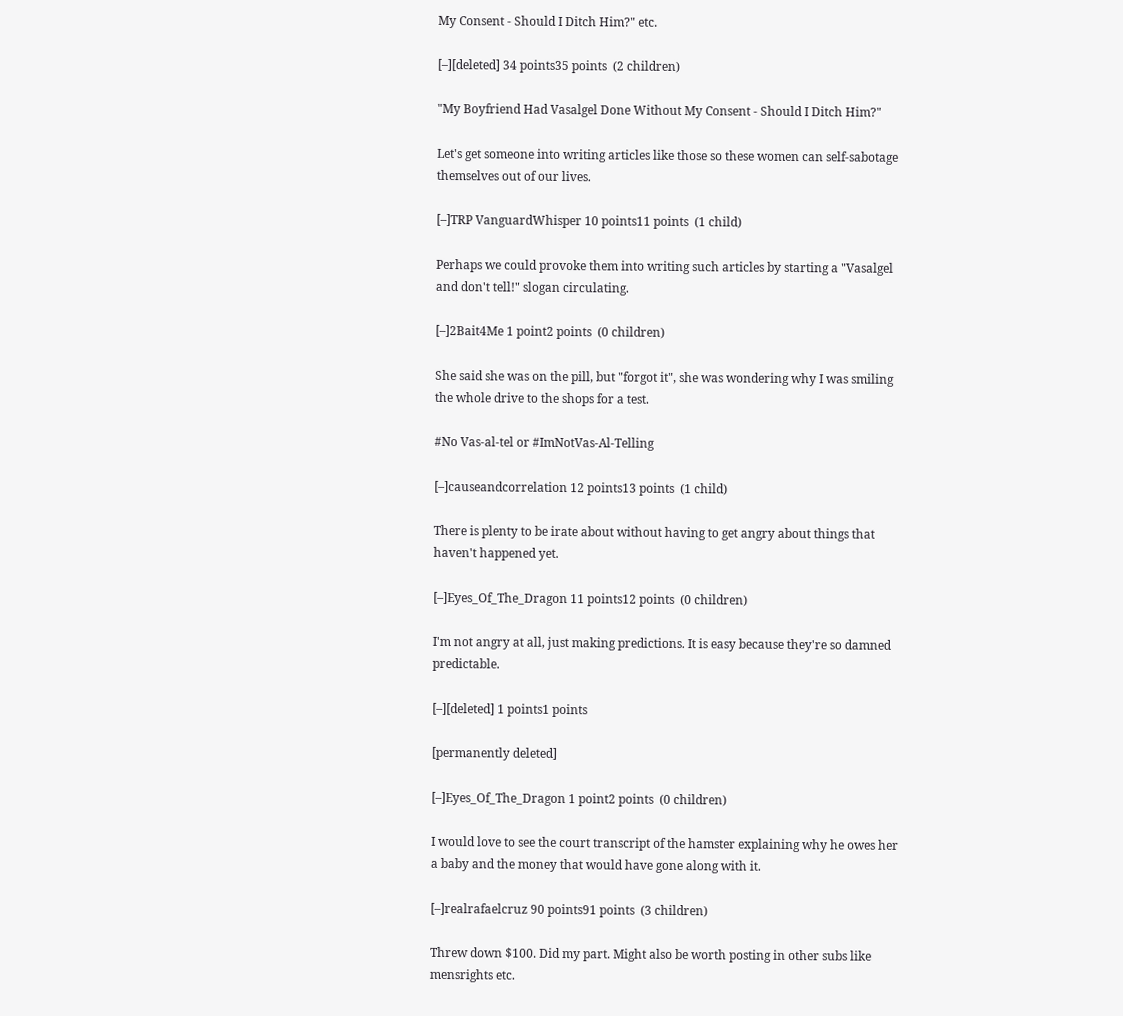My Consent - Should I Ditch Him?" etc.

[–][deleted] 34 points35 points  (2 children)

"My Boyfriend Had Vasalgel Done Without My Consent - Should I Ditch Him?"

Let's get someone into writing articles like those so these women can self-sabotage themselves out of our lives.

[–]TRP VanguardWhisper 10 points11 points  (1 child)

Perhaps we could provoke them into writing such articles by starting a "Vasalgel and don't tell!" slogan circulating.

[–]2Bait4Me 1 point2 points  (0 children)

She said she was on the pill, but "forgot it", she was wondering why I was smiling the whole drive to the shops for a test.

#No Vas-al-tel or #ImNotVas-Al-Telling

[–]causeandcorrelation 12 points13 points  (1 child)

There is plenty to be irate about without having to get angry about things that haven't happened yet.

[–]Eyes_Of_The_Dragon 11 points12 points  (0 children)

I'm not angry at all, just making predictions. It is easy because they're so damned predictable.

[–][deleted] 1 points1 points

[permanently deleted]

[–]Eyes_Of_The_Dragon 1 point2 points  (0 children)

I would love to see the court transcript of the hamster explaining why he owes her a baby and the money that would have gone along with it.

[–]realrafaelcruz 90 points91 points  (3 children)

Threw down $100. Did my part. Might also be worth posting in other subs like mensrights etc.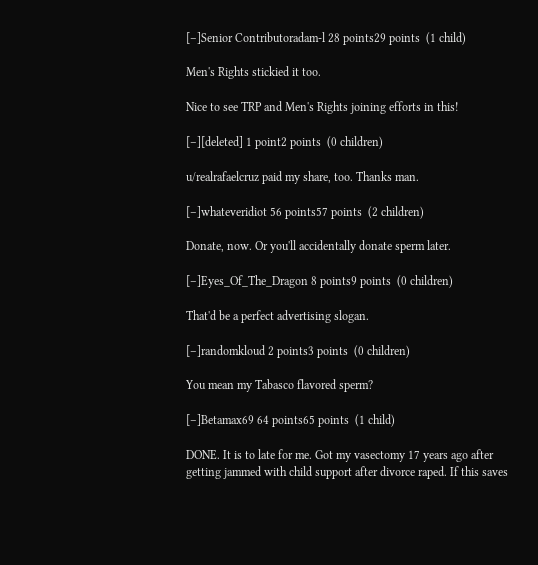[–]Senior Contributoradam-l 28 points29 points  (1 child)

Men's Rights stickied it too.

Nice to see TRP and Men's Rights joining efforts in this!

[–][deleted] 1 point2 points  (0 children)

u/realrafaelcruz paid my share, too. Thanks man.

[–]whateveridiot 56 points57 points  (2 children)

Donate, now. Or you'll accidentally donate sperm later.

[–]Eyes_Of_The_Dragon 8 points9 points  (0 children)

That'd be a perfect advertising slogan.

[–]randomkloud 2 points3 points  (0 children)

You mean my Tabasco flavored sperm?

[–]Betamax69 64 points65 points  (1 child)

DONE. It is to late for me. Got my vasectomy 17 years ago after getting jammed with child support after divorce raped. If this saves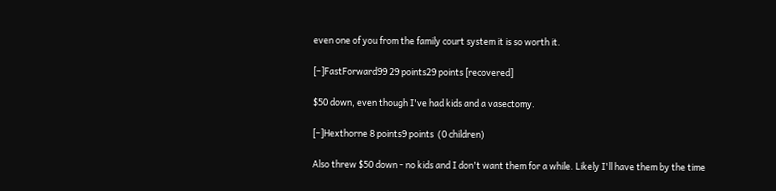even one of you from the family court system it is so worth it.

[–]FastForward99 29 points29 points [recovered]

$50 down, even though I've had kids and a vasectomy.

[–]Hexthorne 8 points9 points  (0 children)

Also threw $50 down - no kids and I don't want them for a while. Likely I'll have them by the time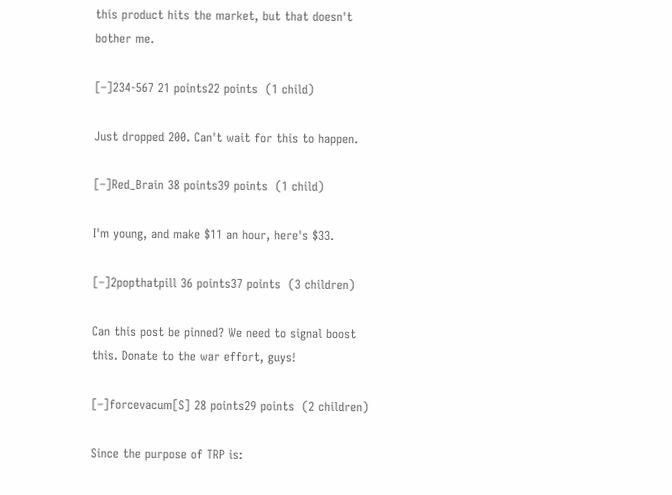this product hits the market, but that doesn't bother me.

[–]234-567 21 points22 points  (1 child)

Just dropped 200. Can't wait for this to happen.

[–]Red_Brain 38 points39 points  (1 child)

I'm young, and make $11 an hour, here's $33.

[–]2popthatpill 36 points37 points  (3 children)

Can this post be pinned? We need to signal boost this. Donate to the war effort, guys!

[–]forcevacum[S] 28 points29 points  (2 children)

Since the purpose of TRP is: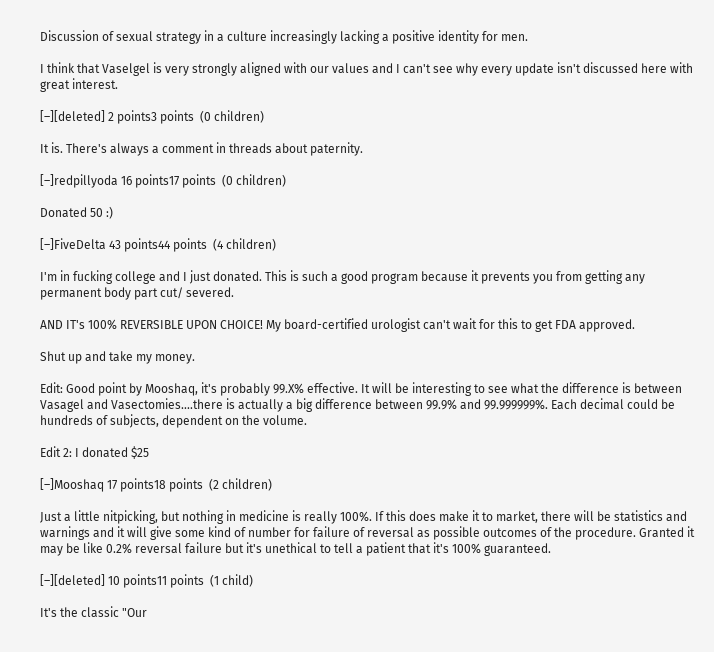Discussion of sexual strategy in a culture increasingly lacking a positive identity for men.

I think that Vaselgel is very strongly aligned with our values and I can't see why every update isn't discussed here with great interest.

[–][deleted] 2 points3 points  (0 children)

It is. There's always a comment in threads about paternity.

[–]redpillyoda 16 points17 points  (0 children)

Donated 50 :)

[–]FiveDelta 43 points44 points  (4 children)

I'm in fucking college and I just donated. This is such a good program because it prevents you from getting any permanent body part cut/ severed.

AND IT's 100% REVERSIBLE UPON CHOICE! My board-certified urologist can't wait for this to get FDA approved.

Shut up and take my money.

Edit: Good point by Mooshaq, it's probably 99.X% effective. It will be interesting to see what the difference is between Vasagel and Vasectomies....there is actually a big difference between 99.9% and 99.999999%. Each decimal could be hundreds of subjects, dependent on the volume.

Edit 2: I donated $25

[–]Mooshaq 17 points18 points  (2 children)

Just a little nitpicking, but nothing in medicine is really 100%. If this does make it to market, there will be statistics and warnings and it will give some kind of number for failure of reversal as possible outcomes of the procedure. Granted it may be like 0.2% reversal failure but it's unethical to tell a patient that it's 100% guaranteed.

[–][deleted] 10 points11 points  (1 child)

It's the classic "Our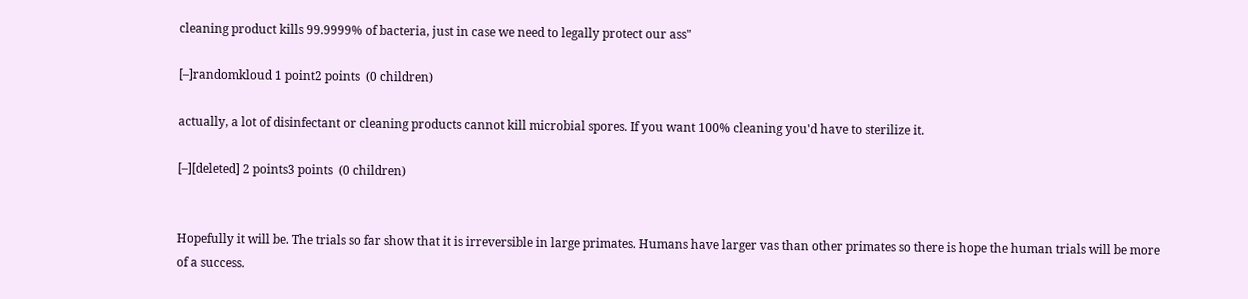cleaning product kills 99.9999% of bacteria, just in case we need to legally protect our ass"

[–]randomkloud 1 point2 points  (0 children)

actually, a lot of disinfectant or cleaning products cannot kill microbial spores. If you want 100% cleaning you'd have to sterilize it.

[–][deleted] 2 points3 points  (0 children)


Hopefully it will be. The trials so far show that it is irreversible in large primates. Humans have larger vas than other primates so there is hope the human trials will be more of a success.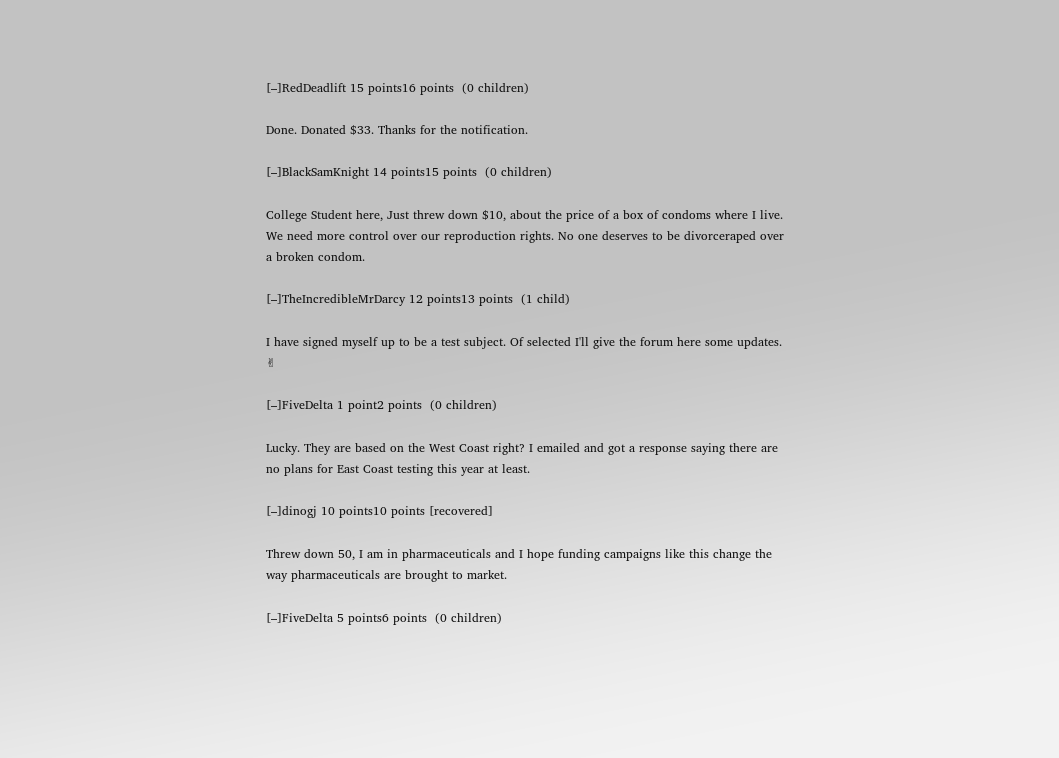[–]RedDeadlift 15 points16 points  (0 children)

Done. Donated $33. Thanks for the notification.

[–]BlackSamKnight 14 points15 points  (0 children)

College Student here, Just threw down $10, about the price of a box of condoms where I live. We need more control over our reproduction rights. No one deserves to be divorceraped over a broken condom.

[–]TheIncredibleMrDarcy 12 points13 points  (1 child)

I have signed myself up to be a test subject. Of selected I'll give the forum here some updates. ✌

[–]FiveDelta 1 point2 points  (0 children)

Lucky. They are based on the West Coast right? I emailed and got a response saying there are no plans for East Coast testing this year at least.

[–]dinogj 10 points10 points [recovered]

Threw down 50, I am in pharmaceuticals and I hope funding campaigns like this change the way pharmaceuticals are brought to market.

[–]FiveDelta 5 points6 points  (0 children)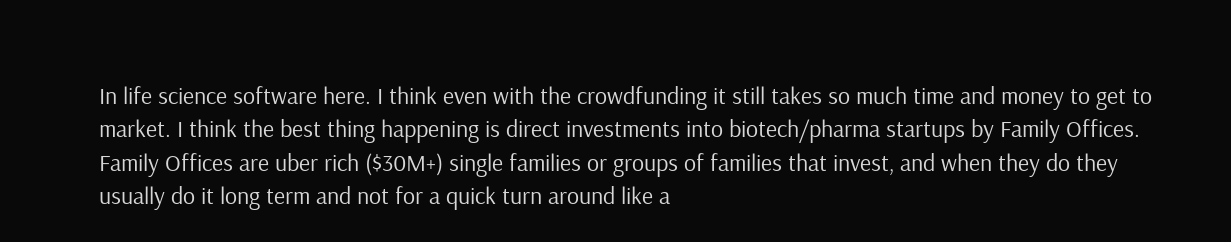In life science software here. I think even with the crowdfunding it still takes so much time and money to get to market. I think the best thing happening is direct investments into biotech/pharma startups by Family Offices. Family Offices are uber rich ($30M+) single families or groups of families that invest, and when they do they usually do it long term and not for a quick turn around like a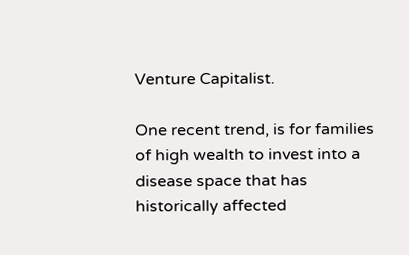Venture Capitalist.

One recent trend, is for families of high wealth to invest into a disease space that has historically affected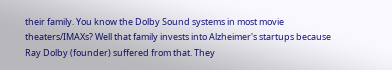their family. You know the Dolby Sound systems in most movie theaters/IMAXs? Well that family invests into Alzheimer's startups because Ray Dolby (founder) suffered from that. They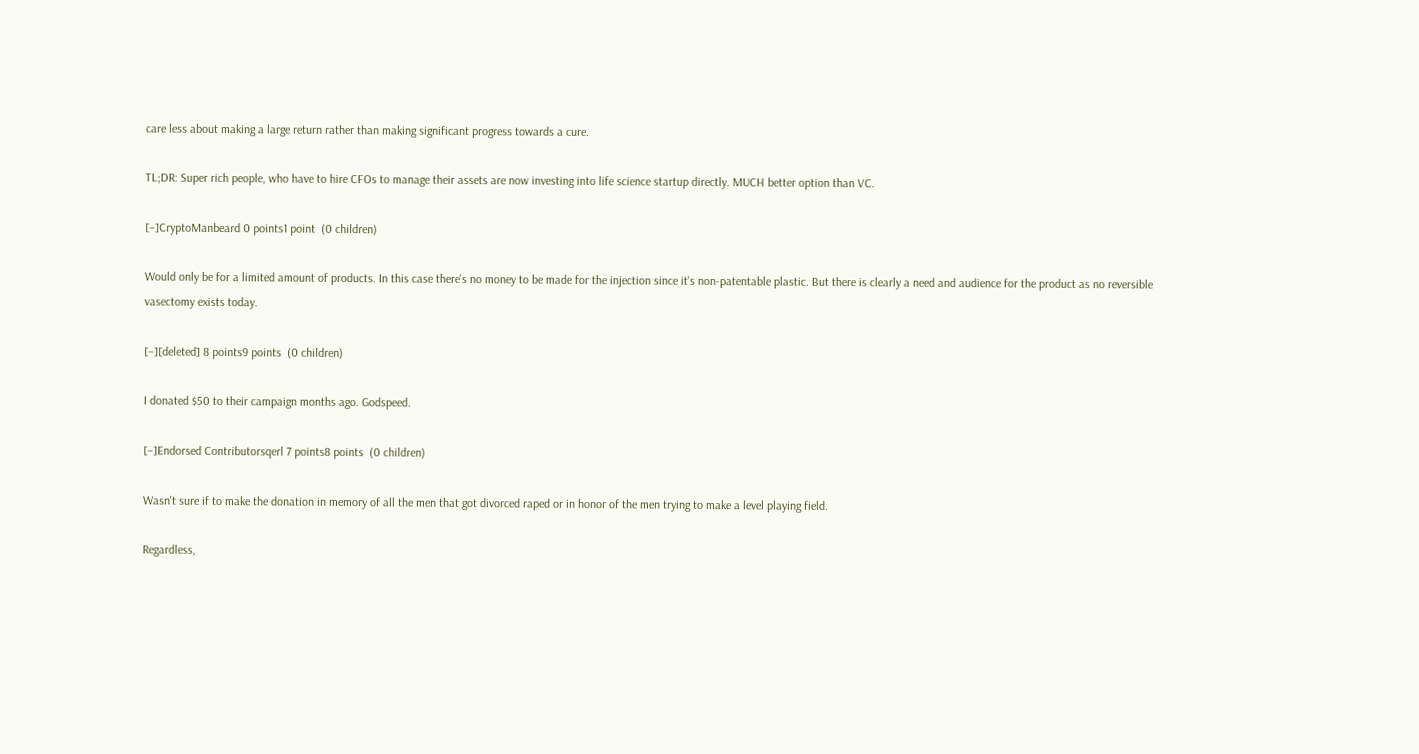care less about making a large return rather than making significant progress towards a cure.

TL;DR: Super rich people, who have to hire CFOs to manage their assets are now investing into life science startup directly. MUCH better option than VC.

[–]CryptoManbeard 0 points1 point  (0 children)

Would only be for a limited amount of products. In this case there's no money to be made for the injection since it's non-patentable plastic. But there is clearly a need and audience for the product as no reversible vasectomy exists today.

[–][deleted] 8 points9 points  (0 children)

I donated $50 to their campaign months ago. Godspeed.

[–]Endorsed Contributorsqerl 7 points8 points  (0 children)

Wasn't sure if to make the donation in memory of all the men that got divorced raped or in honor of the men trying to make a level playing field.

Regardless,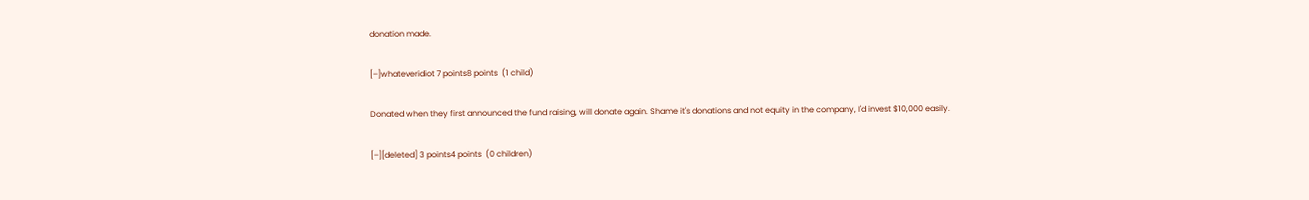donation made.

[–]whateveridiot 7 points8 points  (1 child)

Donated when they first announced the fund raising, will donate again. Shame it's donations and not equity in the company, I'd invest $10,000 easily.

[–][deleted] 3 points4 points  (0 children)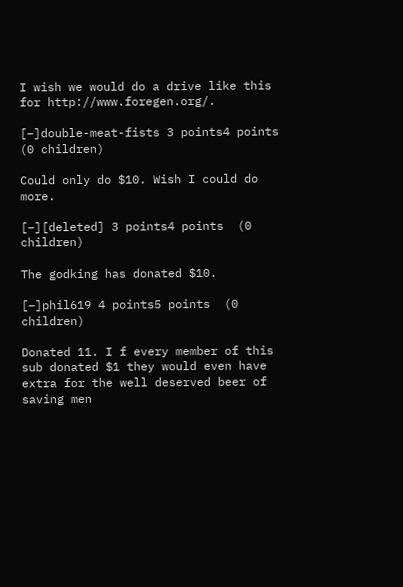I wish we would do a drive like this for http://www.foregen.org/.

[–]double-meat-fists 3 points4 points  (0 children)

Could only do $10. Wish I could do more.

[–][deleted] 3 points4 points  (0 children)

The godking has donated $10.

[–]phil619 4 points5 points  (0 children)

Donated 11. I f every member of this sub donated $1 they would even have extra for the well deserved beer of saving men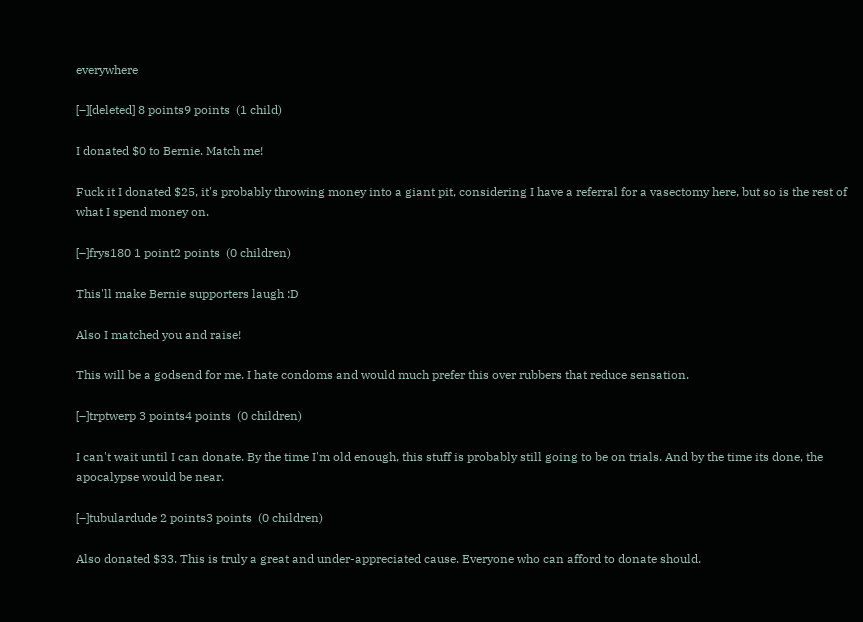everywhere

[–][deleted] 8 points9 points  (1 child)

I donated $0 to Bernie. Match me!

Fuck it I donated $25, it's probably throwing money into a giant pit, considering I have a referral for a vasectomy here, but so is the rest of what I spend money on.

[–]frys180 1 point2 points  (0 children)

This'll make Bernie supporters laugh :D

Also I matched you and raise!

This will be a godsend for me. I hate condoms and would much prefer this over rubbers that reduce sensation.

[–]trptwerp 3 points4 points  (0 children)

I can't wait until I can donate. By the time I'm old enough, this stuff is probably still going to be on trials. And by the time its done, the apocalypse would be near.

[–]tubulardude 2 points3 points  (0 children)

Also donated $33. This is truly a great and under-appreciated cause. Everyone who can afford to donate should.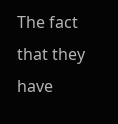The fact that they have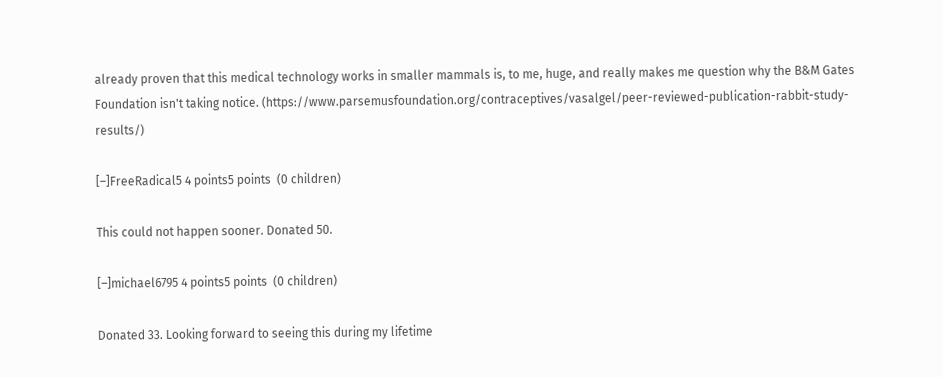already proven that this medical technology works in smaller mammals is, to me, huge, and really makes me question why the B&M Gates Foundation isn't taking notice. (https://www.parsemusfoundation.org/contraceptives/vasalgel/peer-reviewed-publication-rabbit-study-results/)

[–]FreeRadical5 4 points5 points  (0 children)

This could not happen sooner. Donated 50.

[–]michael6795 4 points5 points  (0 children)

Donated 33. Looking forward to seeing this during my lifetime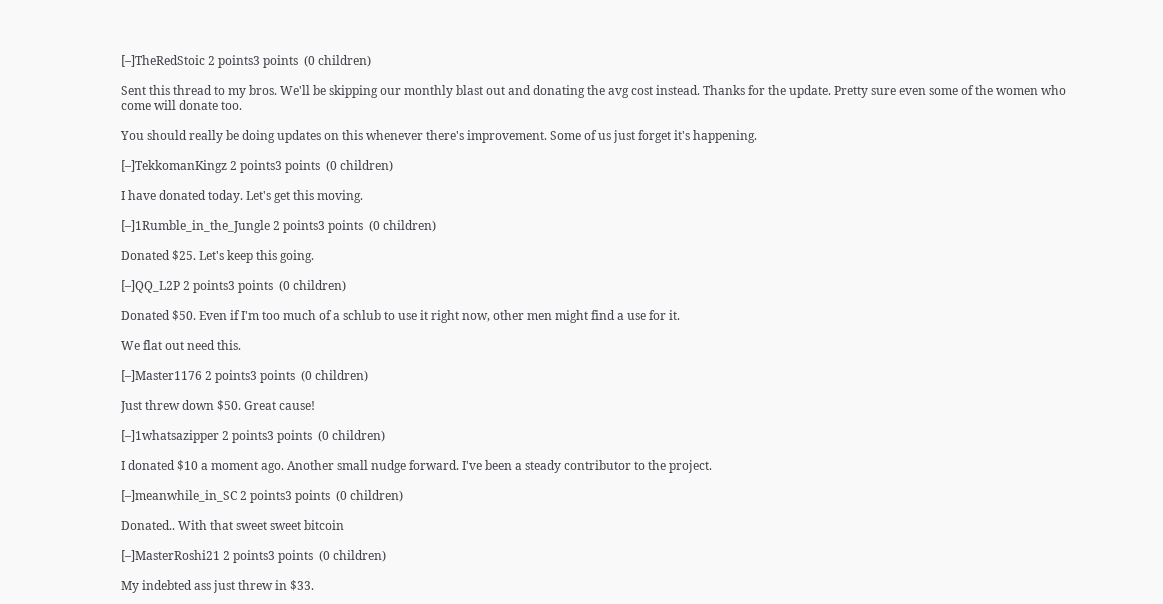[–]TheRedStoic 2 points3 points  (0 children)

Sent this thread to my bros. We'll be skipping our monthly blast out and donating the avg cost instead. Thanks for the update. Pretty sure even some of the women who come will donate too.

You should really be doing updates on this whenever there's improvement. Some of us just forget it's happening.

[–]TekkomanKingz 2 points3 points  (0 children)

I have donated today. Let's get this moving.

[–]1Rumble_in_the_Jungle 2 points3 points  (0 children)

Donated $25. Let's keep this going.

[–]QQ_L2P 2 points3 points  (0 children)

Donated $50. Even if I'm too much of a schlub to use it right now, other men might find a use for it.

We flat out need this.

[–]Master1176 2 points3 points  (0 children)

Just threw down $50. Great cause!

[–]1whatsazipper 2 points3 points  (0 children)

I donated $10 a moment ago. Another small nudge forward. I've been a steady contributor to the project.

[–]meanwhile_in_SC 2 points3 points  (0 children)

Donated.. With that sweet sweet bitcoin

[–]MasterRoshi21 2 points3 points  (0 children)

My indebted ass just threw in $33.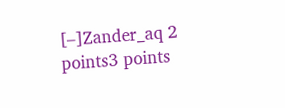[–]Zander_aq 2 points3 points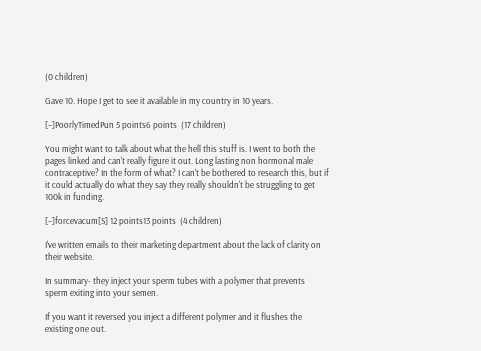(0 children)

Gave 10. Hope I get to see it available in my country in 10 years.

[–]PoorlyTimedPun 5 points6 points  (17 children)

You might want to talk about what the hell this stuff is. I went to both the pages linked and can't really figure it out. Long lasting non hormonal male contraceptive? In the form of what? I can't be bothered to research this, but if it could actually do what they say they really shouldn't be struggling to get 100k in funding.

[–]forcevacum[S] 12 points13 points  (4 children)

I've written emails to their marketing department about the lack of clarity on their website.

In summary- they inject your sperm tubes with a polymer that prevents sperm exiting into your semen.

If you want it reversed you inject a different polymer and it flushes the existing one out.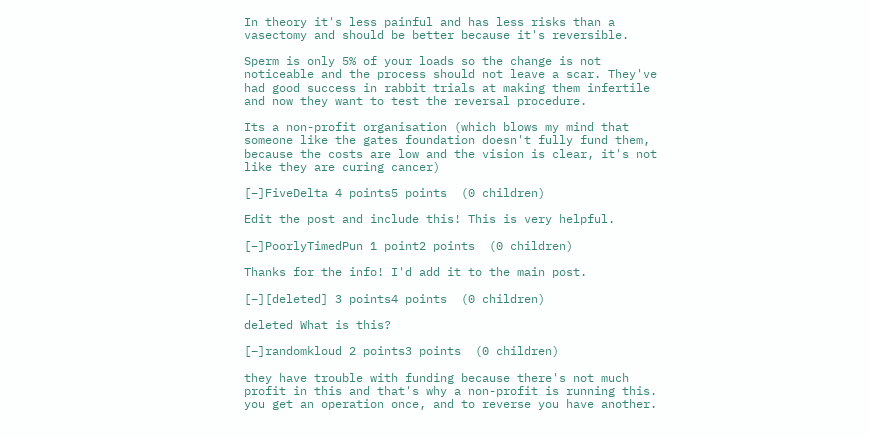In theory it's less painful and has less risks than a vasectomy and should be better because it's reversible.

Sperm is only 5% of your loads so the change is not noticeable and the process should not leave a scar. They've had good success in rabbit trials at making them infertile and now they want to test the reversal procedure.

Its a non-profit organisation (which blows my mind that someone like the gates foundation doesn't fully fund them, because the costs are low and the vision is clear, it's not like they are curing cancer)

[–]FiveDelta 4 points5 points  (0 children)

Edit the post and include this! This is very helpful.

[–]PoorlyTimedPun 1 point2 points  (0 children)

Thanks for the info! I'd add it to the main post.

[–][deleted] 3 points4 points  (0 children)

deleted What is this?

[–]randomkloud 2 points3 points  (0 children)

they have trouble with funding because there's not much profit in this and that's why a non-profit is running this. you get an operation once, and to reverse you have another.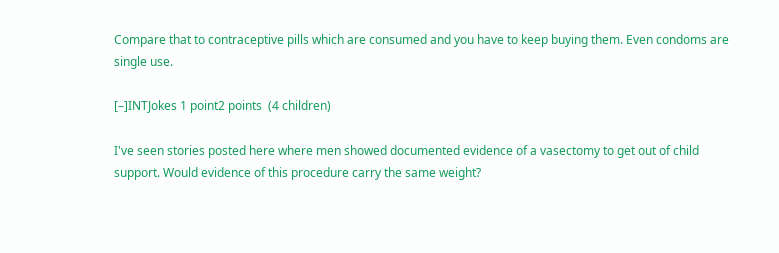Compare that to contraceptive pills which are consumed and you have to keep buying them. Even condoms are single use.

[–]INTJokes 1 point2 points  (4 children)

I've seen stories posted here where men showed documented evidence of a vasectomy to get out of child support. Would evidence of this procedure carry the same weight?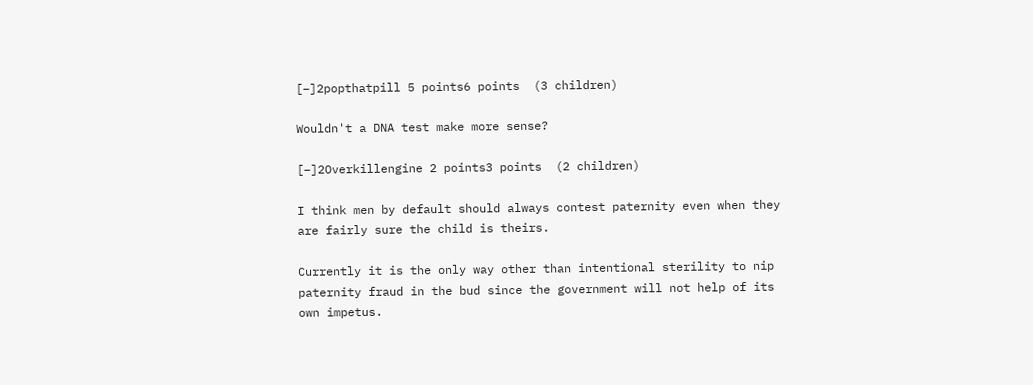[–]2popthatpill 5 points6 points  (3 children)

Wouldn't a DNA test make more sense?

[–]2Overkillengine 2 points3 points  (2 children)

I think men by default should always contest paternity even when they are fairly sure the child is theirs.

Currently it is the only way other than intentional sterility to nip paternity fraud in the bud since the government will not help of its own impetus.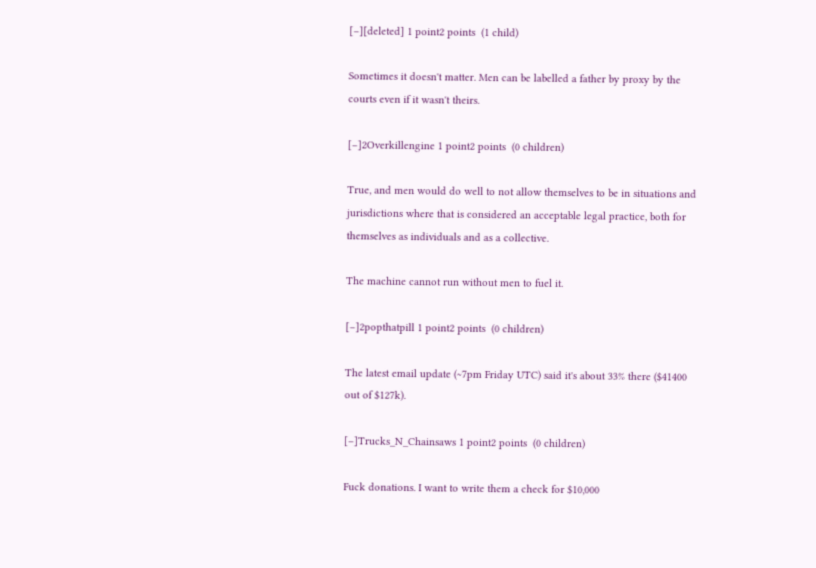[–][deleted] 1 point2 points  (1 child)

Sometimes it doesn't matter. Men can be labelled a father by proxy by the courts even if it wasn't theirs.

[–]2Overkillengine 1 point2 points  (0 children)

True, and men would do well to not allow themselves to be in situations and jurisdictions where that is considered an acceptable legal practice, both for themselves as individuals and as a collective.

The machine cannot run without men to fuel it.

[–]2popthatpill 1 point2 points  (0 children)

The latest email update (~7pm Friday UTC) said it's about 33% there ($41400 out of $127k).

[–]Trucks_N_Chainsaws 1 point2 points  (0 children)

Fuck donations. I want to write them a check for $10,000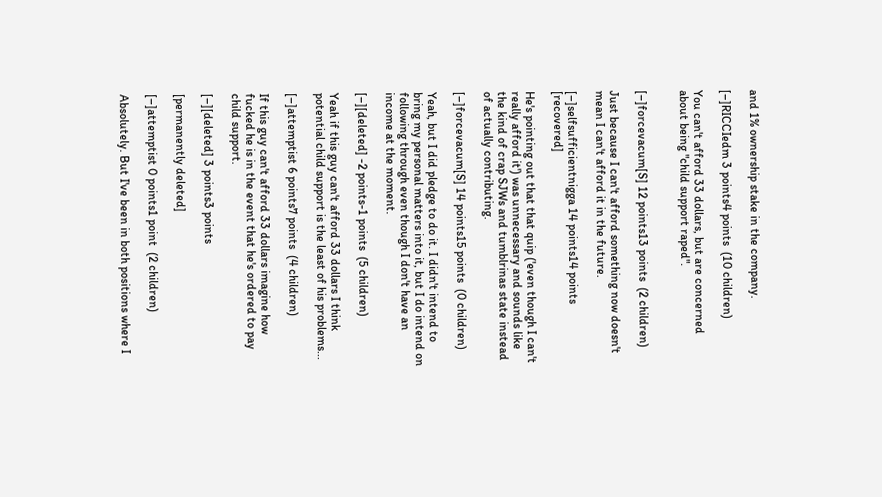and 1% ownership stake in the company.

[–]RICCIedm 3 points4 points  (10 children)

You can't afford 33 dollars, but are concerned about being "child support raped".


[–]forcevacum[S] 12 points13 points  (2 children)

Just because I can't afford something now doesn't mean I can't afford it in the future.

[–]selfsufficientnigga 14 points14 points [recovered]

He's pointing out that that quip ('even though I can't really afford it') was unnecessary and sounds like the kind of crap SJWs and tumblrinas state instead of actually contributing.

[–]forcevacum[S] 14 points15 points  (0 children)

Yeah, but I did pledge to do it. I didn't intend to bring my personal matters into it, but I do intend on following through even though I don't have an income at the moment.

[–][deleted] -2 points-1 points  (5 children)

Yeah if this guy can't afford 33 dollars I think potential child support is the least of his problems...

[–]attemptist 6 points7 points  (4 children)

If this guy can't afford 33 dollars imagine how fucked he is in the event that he's ordered to pay child support.

[–][deleted] 3 points3 points

[permanently deleted]

[–]attemptist 0 points1 point  (2 children)

Absolutely. But I've been in both positions where I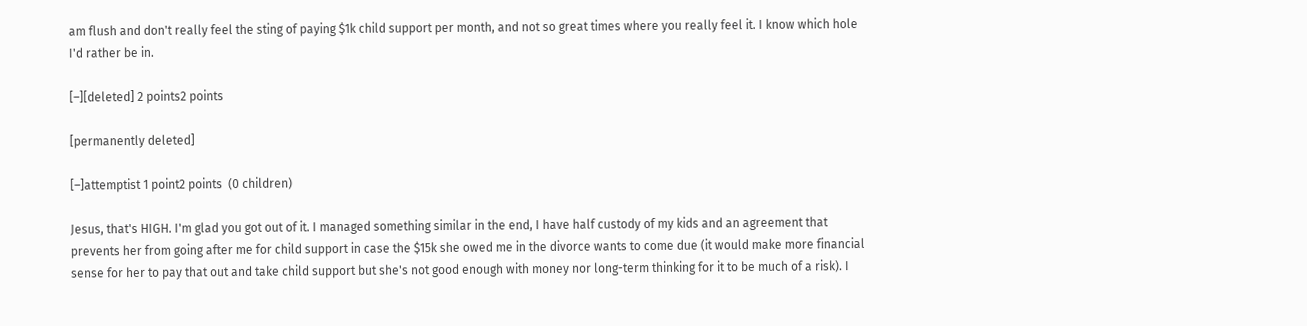am flush and don't really feel the sting of paying $1k child support per month, and not so great times where you really feel it. I know which hole I'd rather be in.

[–][deleted] 2 points2 points

[permanently deleted]

[–]attemptist 1 point2 points  (0 children)

Jesus, that's HIGH. I'm glad you got out of it. I managed something similar in the end, I have half custody of my kids and an agreement that prevents her from going after me for child support in case the $15k she owed me in the divorce wants to come due (it would make more financial sense for her to pay that out and take child support but she's not good enough with money nor long-term thinking for it to be much of a risk). I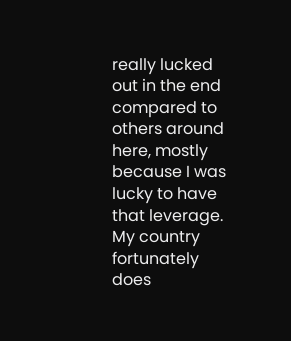really lucked out in the end compared to others around here, mostly because I was lucky to have that leverage. My country fortunately does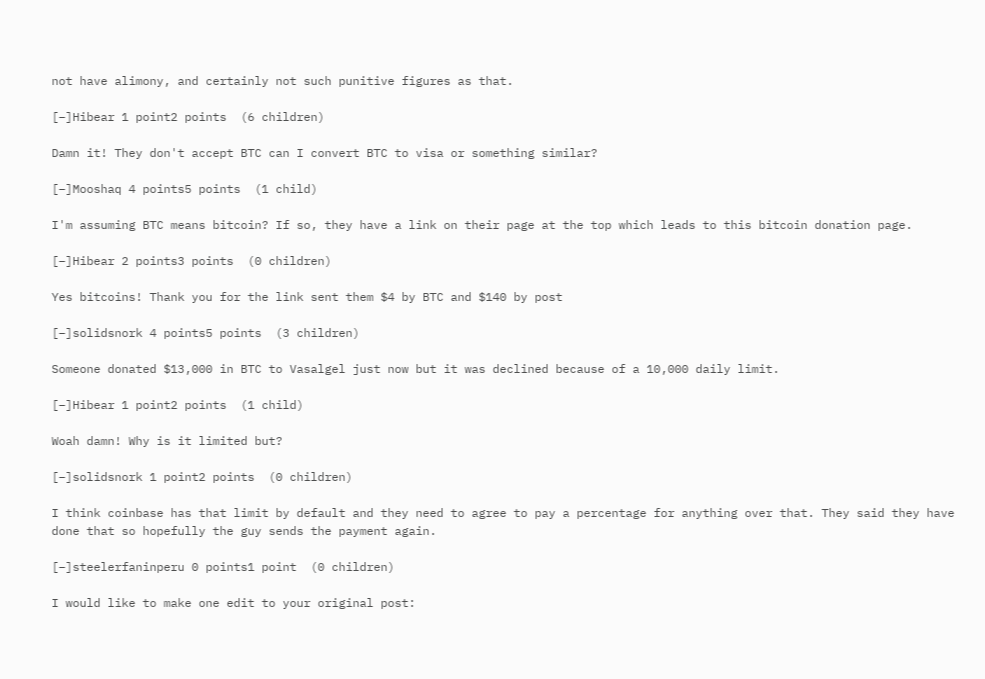not have alimony, and certainly not such punitive figures as that.

[–]Hibear 1 point2 points  (6 children)

Damn it! They don't accept BTC can I convert BTC to visa or something similar?

[–]Mooshaq 4 points5 points  (1 child)

I'm assuming BTC means bitcoin? If so, they have a link on their page at the top which leads to this bitcoin donation page.

[–]Hibear 2 points3 points  (0 children)

Yes bitcoins! Thank you for the link sent them $4 by BTC and $140 by post

[–]solidsnork 4 points5 points  (3 children)

Someone donated $13,000 in BTC to Vasalgel just now but it was declined because of a 10,000 daily limit.

[–]Hibear 1 point2 points  (1 child)

Woah damn! Why is it limited but?

[–]solidsnork 1 point2 points  (0 children)

I think coinbase has that limit by default and they need to agree to pay a percentage for anything over that. They said they have done that so hopefully the guy sends the payment again.

[–]steelerfaninperu 0 points1 point  (0 children)

I would like to make one edit to your original post: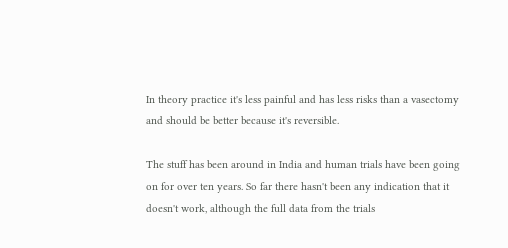In theory practice it's less painful and has less risks than a vasectomy and should be better because it's reversible.

The stuff has been around in India and human trials have been going on for over ten years. So far there hasn't been any indication that it doesn't work, although the full data from the trials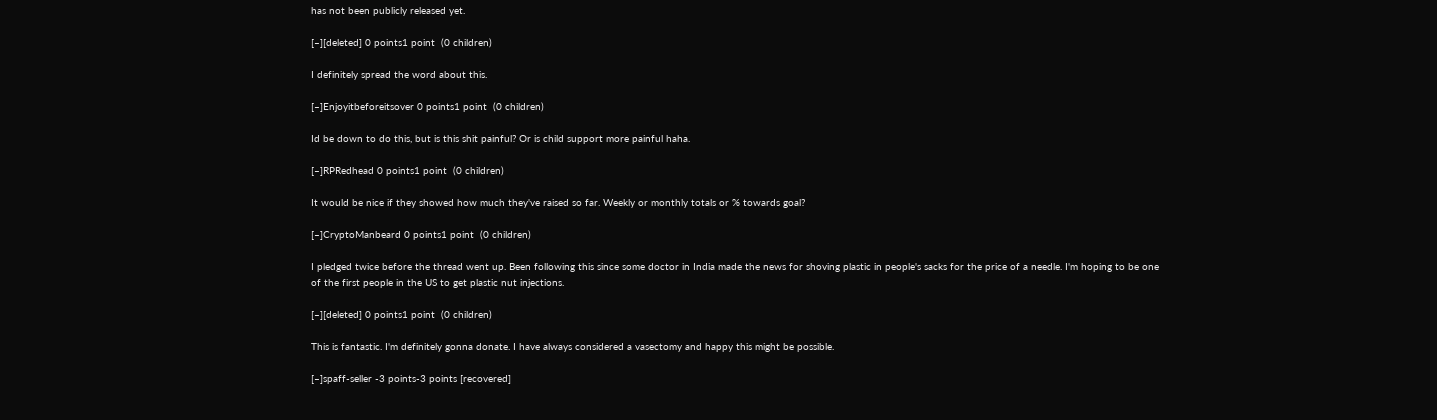has not been publicly released yet.

[–][deleted] 0 points1 point  (0 children)

I definitely spread the word about this.

[–]Enjoyitbeforeitsover 0 points1 point  (0 children)

Id be down to do this, but is this shit painful? Or is child support more painful haha.

[–]RPRedhead 0 points1 point  (0 children)

It would be nice if they showed how much they've raised so far. Weekly or monthly totals or % towards goal?

[–]CryptoManbeard 0 points1 point  (0 children)

I pledged twice before the thread went up. Been following this since some doctor in India made the news for shoving plastic in people's sacks for the price of a needle. I'm hoping to be one of the first people in the US to get plastic nut injections.

[–][deleted] 0 points1 point  (0 children)

This is fantastic. I'm definitely gonna donate. I have always considered a vasectomy and happy this might be possible.

[–]spaff-seller -3 points-3 points [recovered]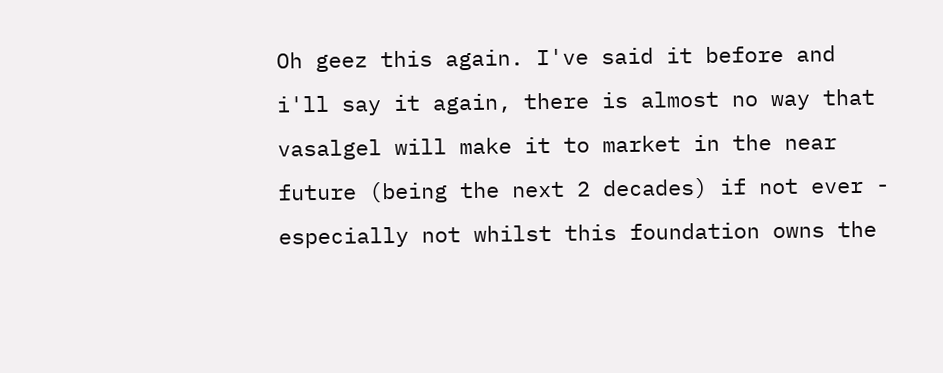Oh geez this again. I've said it before and i'll say it again, there is almost no way that vasalgel will make it to market in the near future (being the next 2 decades) if not ever - especially not whilst this foundation owns the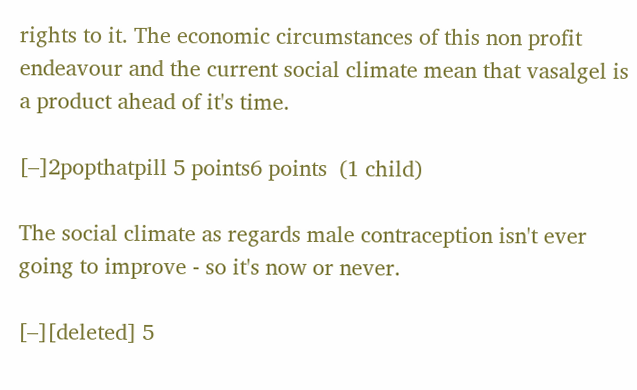rights to it. The economic circumstances of this non profit endeavour and the current social climate mean that vasalgel is a product ahead of it's time.

[–]2popthatpill 5 points6 points  (1 child)

The social climate as regards male contraception isn't ever going to improve - so it's now or never.

[–][deleted] 5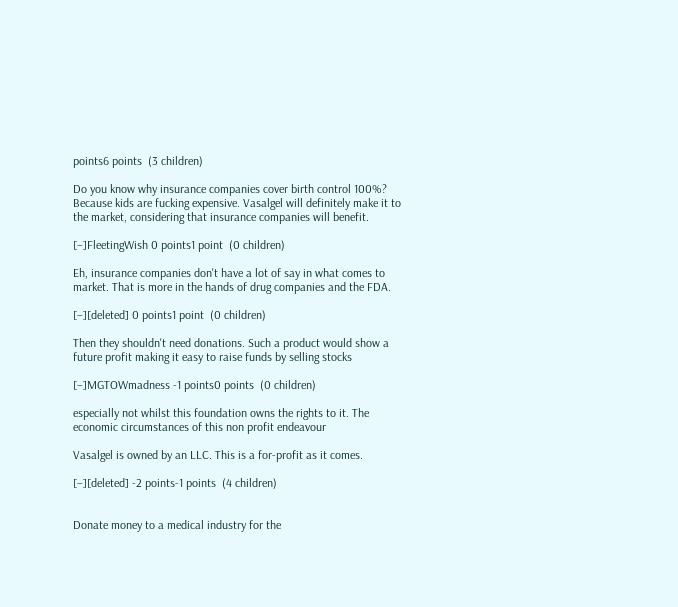points6 points  (3 children)

Do you know why insurance companies cover birth control 100%? Because kids are fucking expensive. Vasalgel will definitely make it to the market, considering that insurance companies will benefit.

[–]FleetingWish 0 points1 point  (0 children)

Eh, insurance companies don't have a lot of say in what comes to market. That is more in the hands of drug companies and the FDA.

[–][deleted] 0 points1 point  (0 children)

Then they shouldn't need donations. Such a product would show a future profit making it easy to raise funds by selling stocks

[–]MGTOWmadness -1 points0 points  (0 children)

especially not whilst this foundation owns the rights to it. The economic circumstances of this non profit endeavour

Vasalgel is owned by an LLC. This is a for-profit as it comes.

[–][deleted] -2 points-1 points  (4 children)


Donate money to a medical industry for the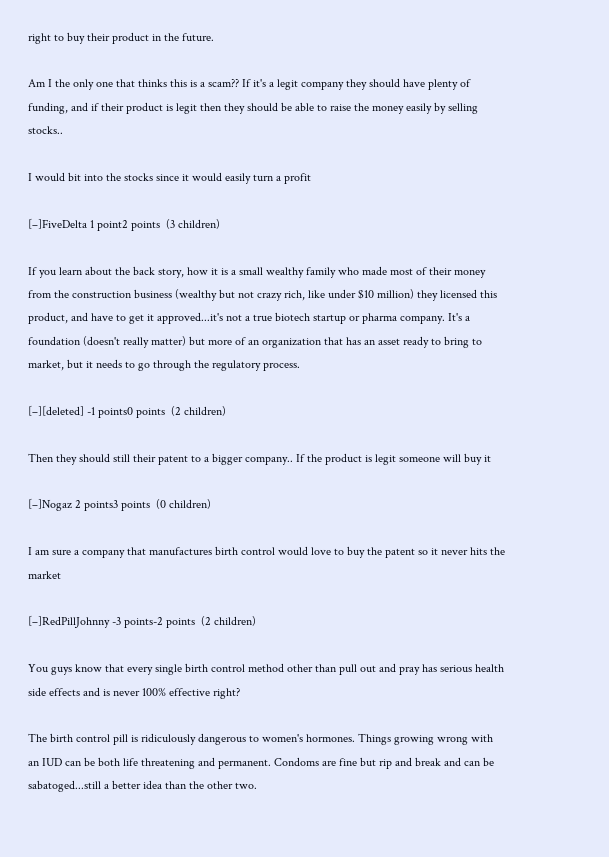right to buy their product in the future.

Am I the only one that thinks this is a scam?? If it's a legit company they should have plenty of funding, and if their product is legit then they should be able to raise the money easily by selling stocks..

I would bit into the stocks since it would easily turn a profit

[–]FiveDelta 1 point2 points  (3 children)

If you learn about the back story, how it is a small wealthy family who made most of their money from the construction business (wealthy but not crazy rich, like under $10 million) they licensed this product, and have to get it approved...it's not a true biotech startup or pharma company. It's a foundation (doesn't really matter) but more of an organization that has an asset ready to bring to market, but it needs to go through the regulatory process.

[–][deleted] -1 points0 points  (2 children)

Then they should still their patent to a bigger company.. If the product is legit someone will buy it

[–]Nogaz 2 points3 points  (0 children)

I am sure a company that manufactures birth control would love to buy the patent so it never hits the market

[–]RedPillJohnny -3 points-2 points  (2 children)

You guys know that every single birth control method other than pull out and pray has serious health side effects and is never 100% effective right?

The birth control pill is ridiculously dangerous to women's hormones. Things growing wrong with an IUD can be both life threatening and permanent. Condoms are fine but rip and break and can be sabatoged...still a better idea than the other two.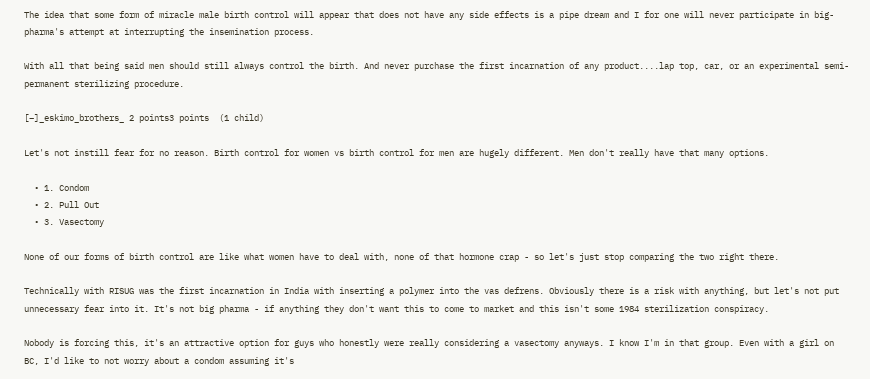The idea that some form of miracle male birth control will appear that does not have any side effects is a pipe dream and I for one will never participate in big-pharma's attempt at interrupting the insemination process.

With all that being said men should still always control the birth. And never purchase the first incarnation of any product....lap top, car, or an experimental semi-permanent sterilizing procedure.

[–]_eskimo_brothers_ 2 points3 points  (1 child)

Let's not instill fear for no reason. Birth control for women vs birth control for men are hugely different. Men don't really have that many options.

  • 1. Condom
  • 2. Pull Out
  • 3. Vasectomy

None of our forms of birth control are like what women have to deal with, none of that hormone crap - so let's just stop comparing the two right there.

Technically with RISUG was the first incarnation in India with inserting a polymer into the vas defrens. Obviously there is a risk with anything, but let's not put unnecessary fear into it. It's not big pharma - if anything they don't want this to come to market and this isn't some 1984 sterilization conspiracy.

Nobody is forcing this, it's an attractive option for guys who honestly were really considering a vasectomy anyways. I know I'm in that group. Even with a girl on BC, I'd like to not worry about a condom assuming it's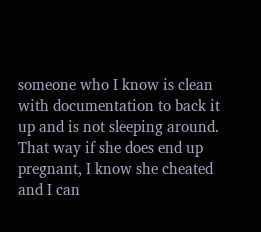someone who I know is clean with documentation to back it up and is not sleeping around. That way if she does end up pregnant, I know she cheated and I can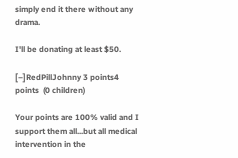simply end it there without any drama.

I'll be donating at least $50.

[–]RedPillJohnny 3 points4 points  (0 children)

Your points are 100% valid and I support them all...but all medical intervention in the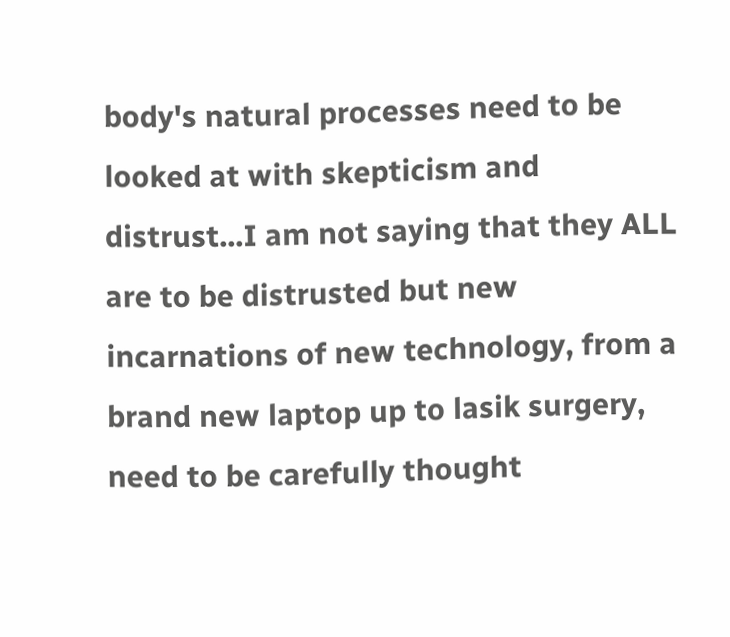body's natural processes need to be looked at with skepticism and distrust...I am not saying that they ALL are to be distrusted but new incarnations of new technology, from a brand new laptop up to lasik surgery, need to be carefully thought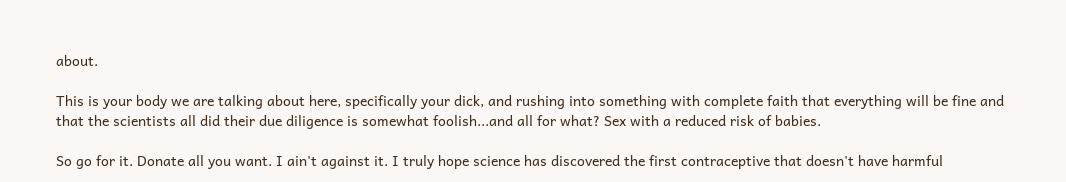about.

This is your body we are talking about here, specifically your dick, and rushing into something with complete faith that everything will be fine and that the scientists all did their due diligence is somewhat foolish...and all for what? Sex with a reduced risk of babies.

So go for it. Donate all you want. I ain't against it. I truly hope science has discovered the first contraceptive that doesn't have harmful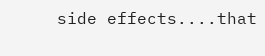side effects....that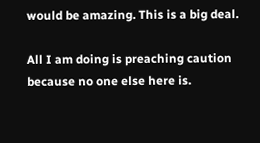would be amazing. This is a big deal.

All I am doing is preaching caution because no one else here is.